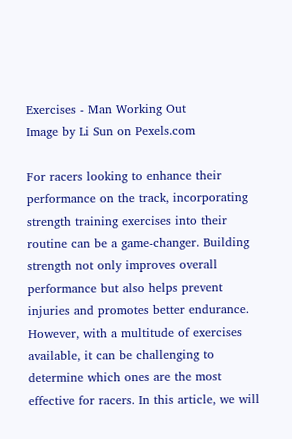Exercises - Man Working Out
Image by Li Sun on Pexels.com

For racers looking to enhance their performance on the track, incorporating strength training exercises into their routine can be a game-changer. Building strength not only improves overall performance but also helps prevent injuries and promotes better endurance. However, with a multitude of exercises available, it can be challenging to determine which ones are the most effective for racers. In this article, we will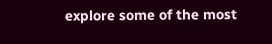explore some of the most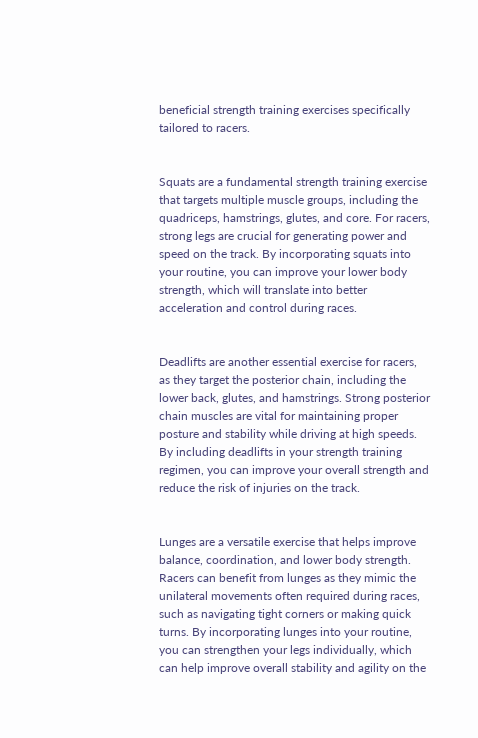beneficial strength training exercises specifically tailored to racers.


Squats are a fundamental strength training exercise that targets multiple muscle groups, including the quadriceps, hamstrings, glutes, and core. For racers, strong legs are crucial for generating power and speed on the track. By incorporating squats into your routine, you can improve your lower body strength, which will translate into better acceleration and control during races.


Deadlifts are another essential exercise for racers, as they target the posterior chain, including the lower back, glutes, and hamstrings. Strong posterior chain muscles are vital for maintaining proper posture and stability while driving at high speeds. By including deadlifts in your strength training regimen, you can improve your overall strength and reduce the risk of injuries on the track.


Lunges are a versatile exercise that helps improve balance, coordination, and lower body strength. Racers can benefit from lunges as they mimic the unilateral movements often required during races, such as navigating tight corners or making quick turns. By incorporating lunges into your routine, you can strengthen your legs individually, which can help improve overall stability and agility on the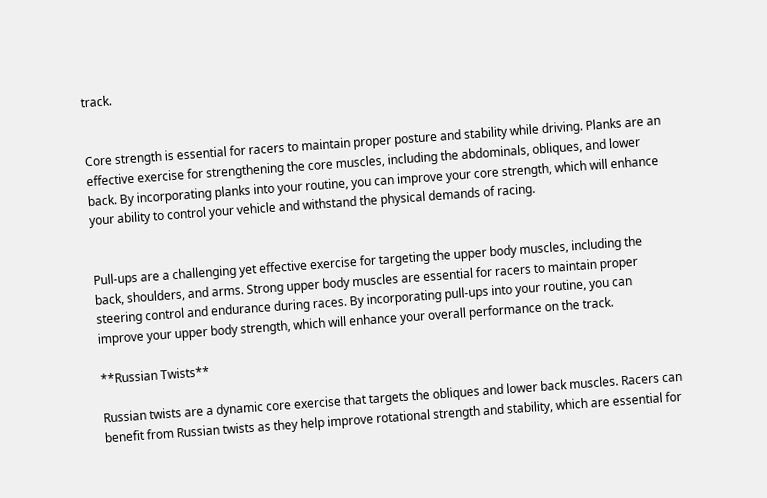track.


Core strength is essential for racers to maintain proper posture and stability while driving. Planks are an effective exercise for strengthening the core muscles, including the abdominals, obliques, and lower back. By incorporating planks into your routine, you can improve your core strength, which will enhance your ability to control your vehicle and withstand the physical demands of racing.


Pull-ups are a challenging yet effective exercise for targeting the upper body muscles, including the back, shoulders, and arms. Strong upper body muscles are essential for racers to maintain proper steering control and endurance during races. By incorporating pull-ups into your routine, you can improve your upper body strength, which will enhance your overall performance on the track.

**Russian Twists**

Russian twists are a dynamic core exercise that targets the obliques and lower back muscles. Racers can benefit from Russian twists as they help improve rotational strength and stability, which are essential for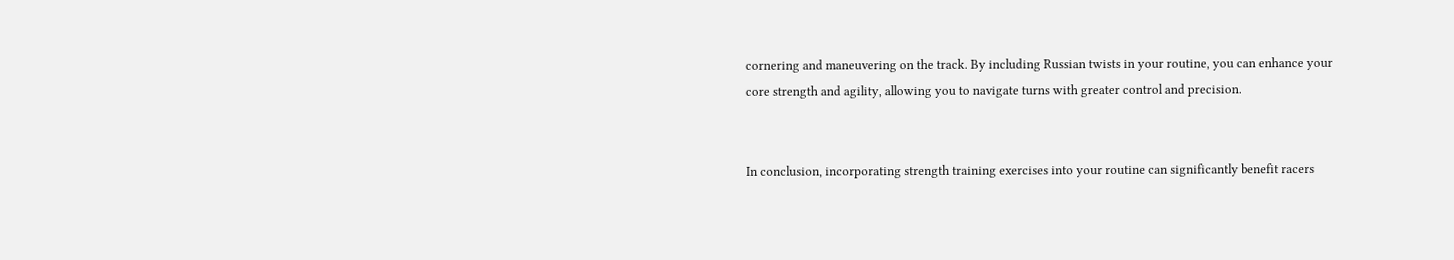cornering and maneuvering on the track. By including Russian twists in your routine, you can enhance your core strength and agility, allowing you to navigate turns with greater control and precision.


In conclusion, incorporating strength training exercises into your routine can significantly benefit racers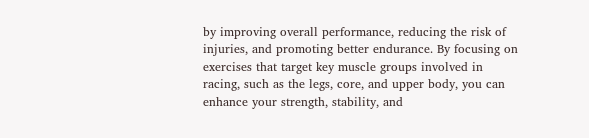by improving overall performance, reducing the risk of injuries, and promoting better endurance. By focusing on exercises that target key muscle groups involved in racing, such as the legs, core, and upper body, you can enhance your strength, stability, and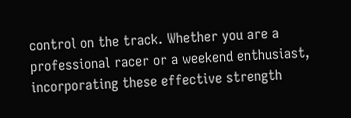control on the track. Whether you are a professional racer or a weekend enthusiast, incorporating these effective strength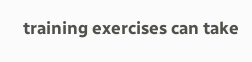training exercises can take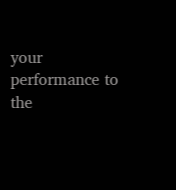your performance to the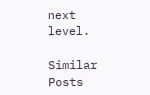next level.

Similar Posts